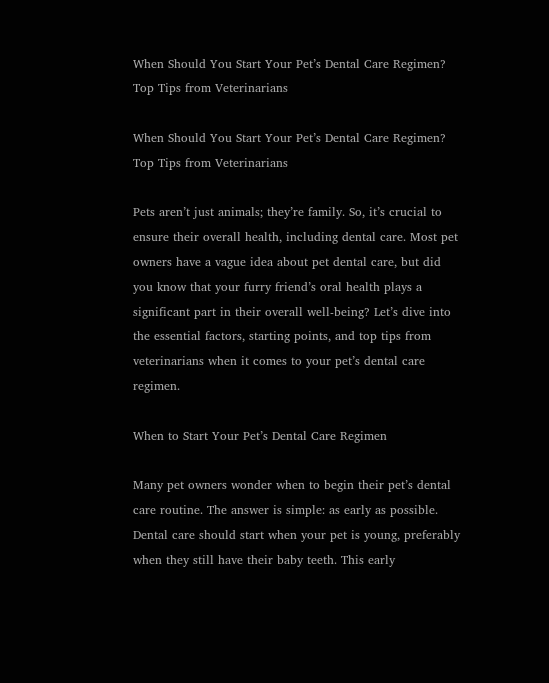When Should You Start Your Pet’s Dental Care Regimen? Top Tips from Veterinarians

When Should You Start Your Pet’s Dental Care Regimen? Top Tips from Veterinarians

Pets aren’t just animals; they’re family. So, it’s crucial to ensure their overall health, including dental care. Most pet owners have a vague idea about pet dental care, but did you know that your furry friend’s oral health plays a significant part in their overall well-being? Let’s dive into the essential factors, starting points, and top tips from veterinarians when it comes to your pet’s dental care regimen.

When to Start Your Pet’s Dental Care Regimen

Many pet owners wonder when to begin their pet’s dental care routine. The answer is simple: as early as possible. Dental care should start when your pet is young, preferably when they still have their baby teeth. This early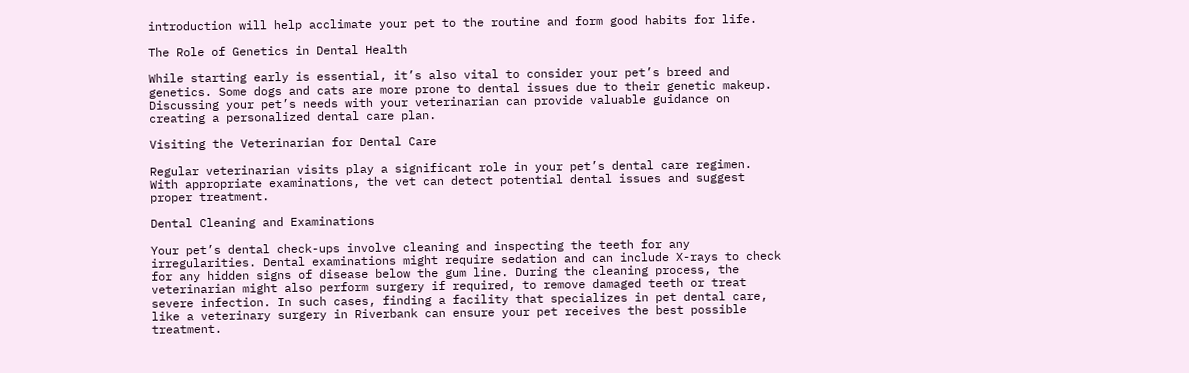introduction will help acclimate your pet to the routine and form good habits for life.

The Role of Genetics in Dental Health

While starting early is essential, it’s also vital to consider your pet’s breed and genetics. Some dogs and cats are more prone to dental issues due to their genetic makeup. Discussing your pet’s needs with your veterinarian can provide valuable guidance on creating a personalized dental care plan.

Visiting the Veterinarian for Dental Care

Regular veterinarian visits play a significant role in your pet’s dental care regimen. With appropriate examinations, the vet can detect potential dental issues and suggest proper treatment.

Dental Cleaning and Examinations

Your pet’s dental check-ups involve cleaning and inspecting the teeth for any irregularities. Dental examinations might require sedation and can include X-rays to check for any hidden signs of disease below the gum line. During the cleaning process, the veterinarian might also perform surgery if required, to remove damaged teeth or treat severe infection. In such cases, finding a facility that specializes in pet dental care, like a veterinary surgery in Riverbank can ensure your pet receives the best possible treatment.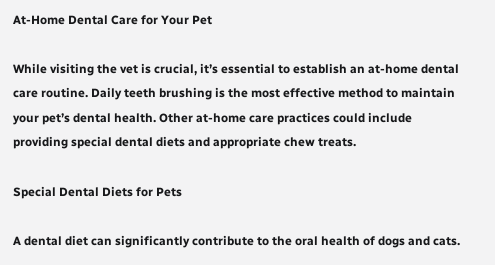At-Home Dental Care for Your Pet

While visiting the vet is crucial, it’s essential to establish an at-home dental care routine. Daily teeth brushing is the most effective method to maintain your pet’s dental health. Other at-home care practices could include providing special dental diets and appropriate chew treats.

Special Dental Diets for Pets

A dental diet can significantly contribute to the oral health of dogs and cats.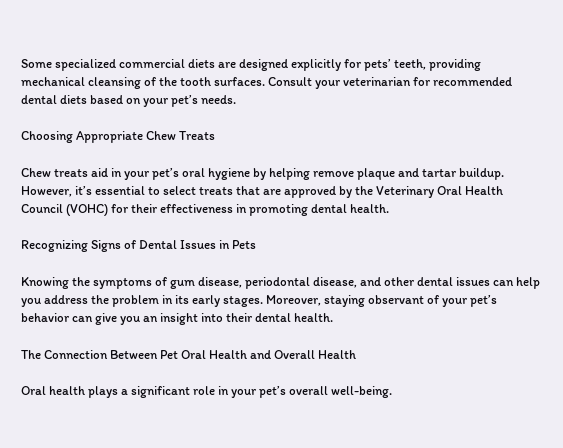Some specialized commercial diets are designed explicitly for pets’ teeth, providing mechanical cleansing of the tooth surfaces. Consult your veterinarian for recommended dental diets based on your pet’s needs.

Choosing Appropriate Chew Treats

Chew treats aid in your pet’s oral hygiene by helping remove plaque and tartar buildup. However, it’s essential to select treats that are approved by the Veterinary Oral Health Council (VOHC) for their effectiveness in promoting dental health.

Recognizing Signs of Dental Issues in Pets

Knowing the symptoms of gum disease, periodontal disease, and other dental issues can help you address the problem in its early stages. Moreover, staying observant of your pet’s behavior can give you an insight into their dental health.

The Connection Between Pet Oral Health and Overall Health

Oral health plays a significant role in your pet’s overall well-being.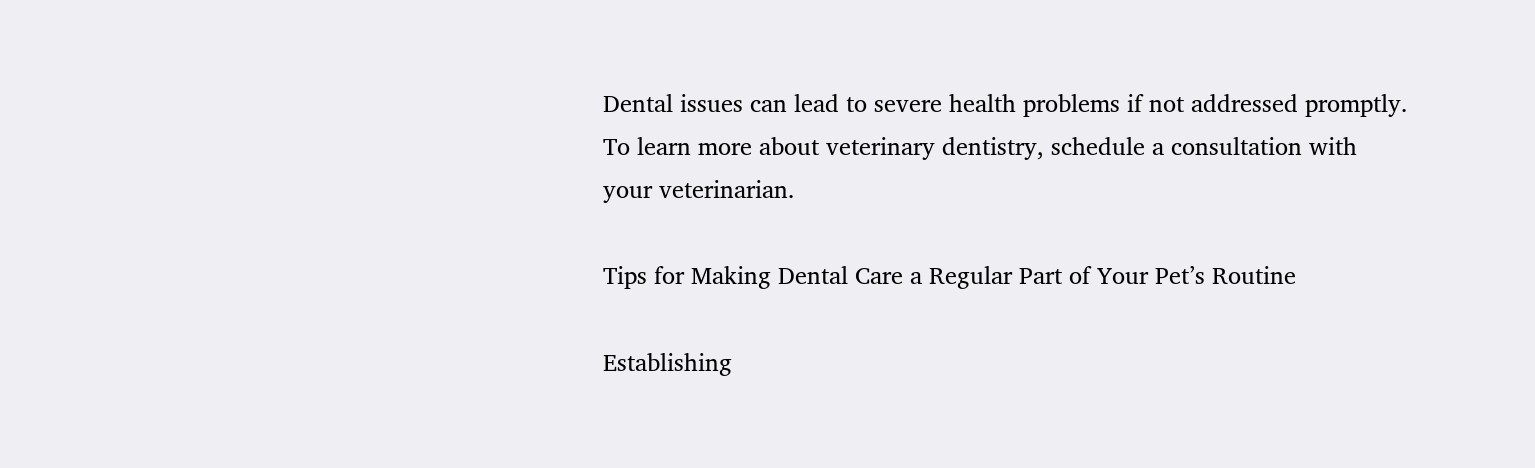Dental issues can lead to severe health problems if not addressed promptly. To learn more about veterinary dentistry, schedule a consultation with your veterinarian.

Tips for Making Dental Care a Regular Part of Your Pet’s Routine

Establishing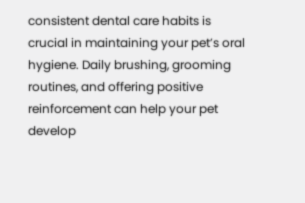consistent dental care habits is crucial in maintaining your pet’s oral hygiene. Daily brushing, grooming routines, and offering positive reinforcement can help your pet develop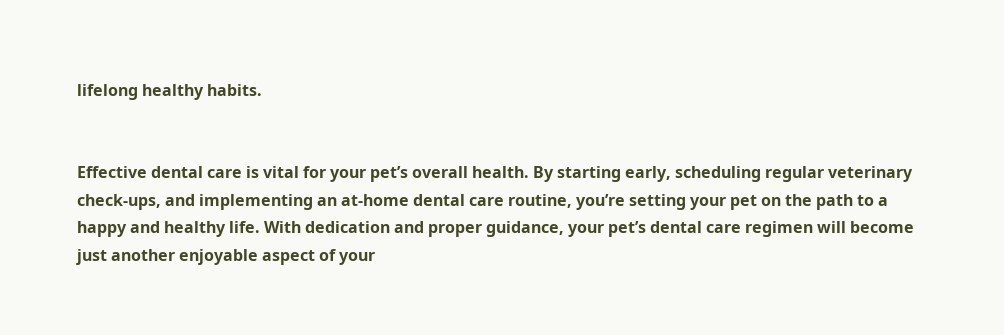lifelong healthy habits.


Effective dental care is vital for your pet’s overall health. By starting early, scheduling regular veterinary check-ups, and implementing an at-home dental care routine, you’re setting your pet on the path to a happy and healthy life. With dedication and proper guidance, your pet’s dental care regimen will become just another enjoyable aspect of your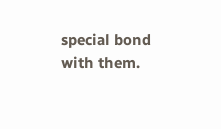special bond with them.